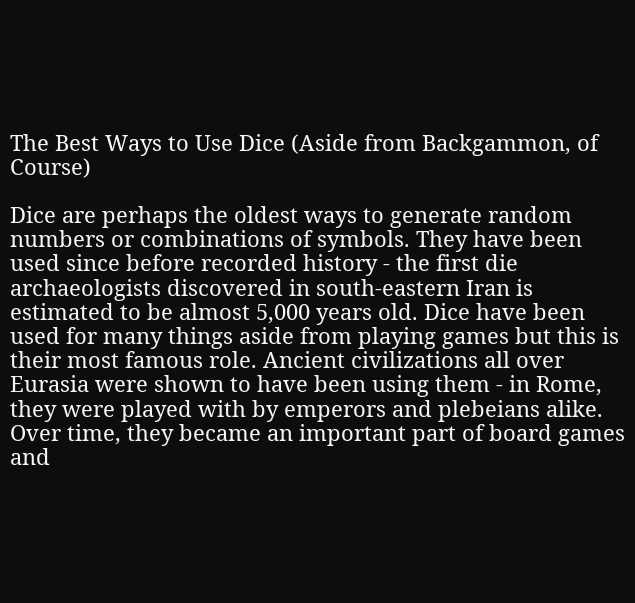The Best Ways to Use Dice (Aside from Backgammon, of Course)

Dice are perhaps the oldest ways to generate random numbers or combinations of symbols. They have been used since before recorded history - the first die archaeologists discovered in south-eastern Iran is estimated to be almost 5,000 years old. Dice have been used for many things aside from playing games but this is their most famous role. Ancient civilizations all over Eurasia were shown to have been using them - in Rome, they were played with by emperors and plebeians alike. Over time, they became an important part of board games and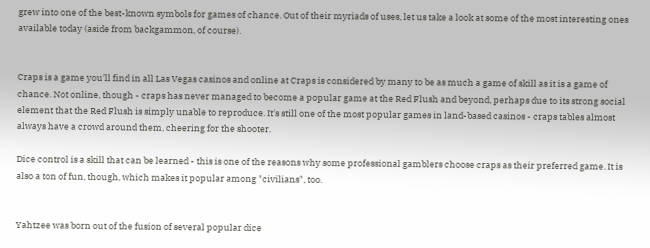grew into one of the best-known symbols for games of chance. Out of their myriads of uses, let us take a look at some of the most interesting ones available today (aside from backgammon, of course).


Craps is a game you'll find in all Las Vegas casinos and online at Craps is considered by many to be as much a game of skill as it is a game of chance. Not online, though - craps has never managed to become a popular game at the Red Flush and beyond, perhaps due to its strong social element that the Red Flush is simply unable to reproduce. It's still one of the most popular games in land-based casinos - craps tables almost always have a crowd around them, cheering for the shooter.

Dice control is a skill that can be learned - this is one of the reasons why some professional gamblers choose craps as their preferred game. It is also a ton of fun, though, which makes it popular among "civilians", too.


Yahtzee was born out of the fusion of several popular dice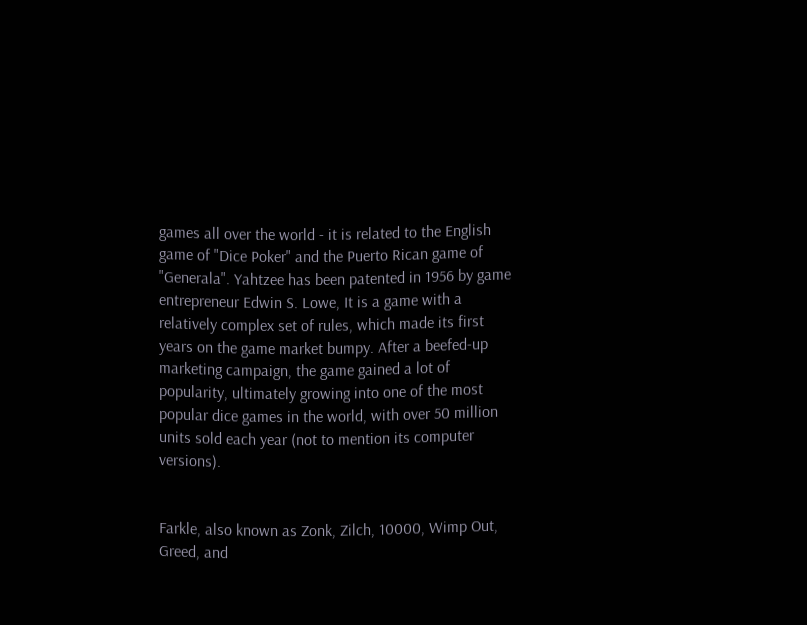games all over the world - it is related to the English game of "Dice Poker" and the Puerto Rican game of "Generala". Yahtzee has been patented in 1956 by game entrepreneur Edwin S. Lowe, It is a game with a relatively complex set of rules, which made its first years on the game market bumpy. After a beefed-up marketing campaign, the game gained a lot of popularity, ultimately growing into one of the most popular dice games in the world, with over 50 million units sold each year (not to mention its computer versions).


Farkle, also known as Zonk, Zilch, 10000, Wimp Out, Greed, and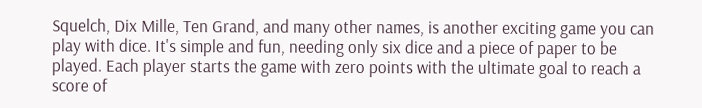Squelch, Dix Mille, Ten Grand, and many other names, is another exciting game you can play with dice. It's simple and fun, needing only six dice and a piece of paper to be played. Each player starts the game with zero points with the ultimate goal to reach a score of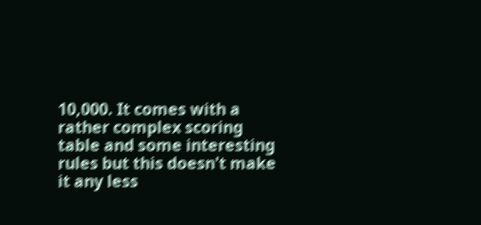10,000. It comes with a rather complex scoring table and some interesting rules but this doesn't make it any less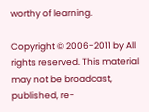worthy of learning.

Copyright © 2006-2011 by All rights reserved. This material may not be broadcast, published, re-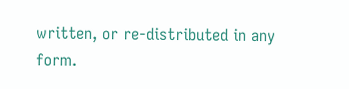written, or re-distributed in any form.